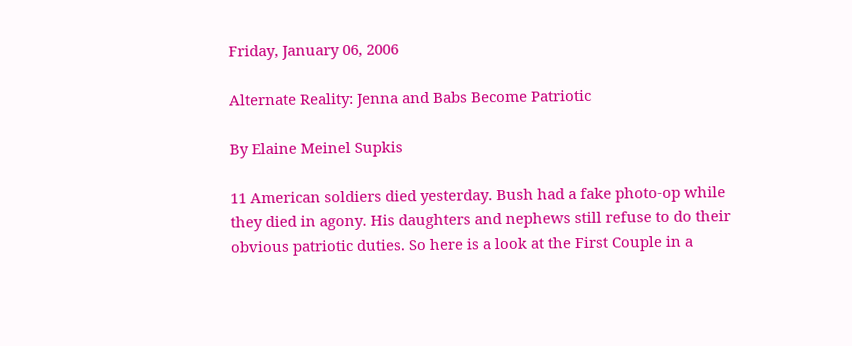Friday, January 06, 2006

Alternate Reality: Jenna and Babs Become Patriotic

By Elaine Meinel Supkis

11 American soldiers died yesterday. Bush had a fake photo-op while they died in agony. His daughters and nephews still refuse to do their obvious patriotic duties. So here is a look at the First Couple in a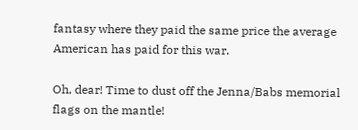fantasy where they paid the same price the average American has paid for this war.

Oh, dear! Time to dust off the Jenna/Babs memorial flags on the mantle!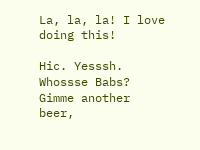La, la, la! I love doing this!

Hic. Yesssh. Whossse Babs? Gimme another beer,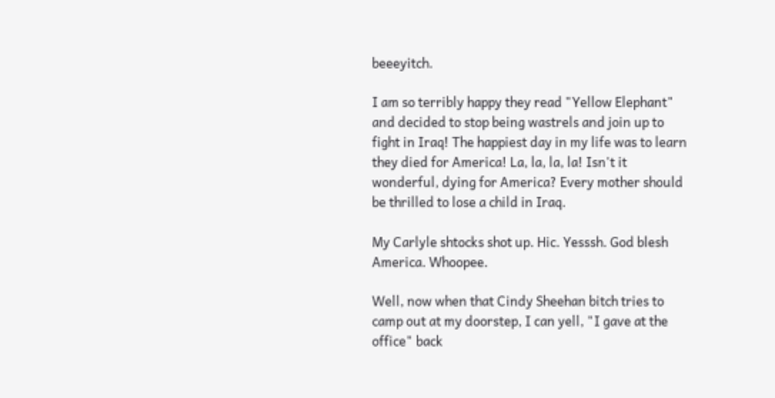beeeyitch.

I am so terribly happy they read "Yellow Elephant" and decided to stop being wastrels and join up to fight in Iraq! The happiest day in my life was to learn they died for America! La, la, la, la! Isn't it wonderful, dying for America? Every mother should be thrilled to lose a child in Iraq.

My Carlyle shtocks shot up. Hic. Yesssh. God blesh America. Whoopee.

Well, now when that Cindy Sheehan bitch tries to camp out at my doorstep, I can yell, "I gave at the office" back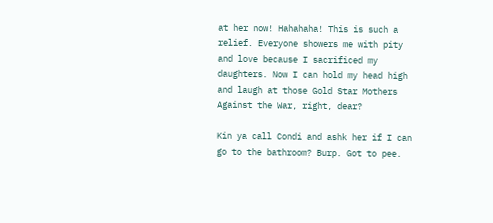at her now! Hahahaha! This is such a relief. Everyone showers me with pity and love because I sacrificed my daughters. Now I can hold my head high and laugh at those Gold Star Mothers Against the War, right, dear?

Kin ya call Condi and ashk her if I can go to the bathroom? Burp. Got to pee.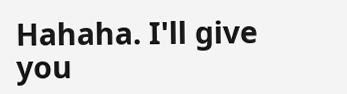Hahaha. I'll give you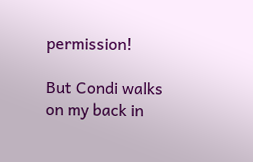permission!

But Condi walks on my back in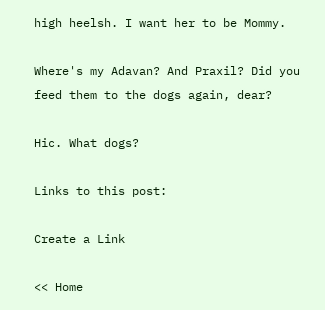high heelsh. I want her to be Mommy.

Where's my Adavan? And Praxil? Did you feed them to the dogs again, dear?

Hic. What dogs?

Links to this post:

Create a Link

<< Home